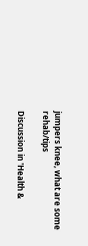jumpers knee, what are some rehab/tips

Discussion in 'Health &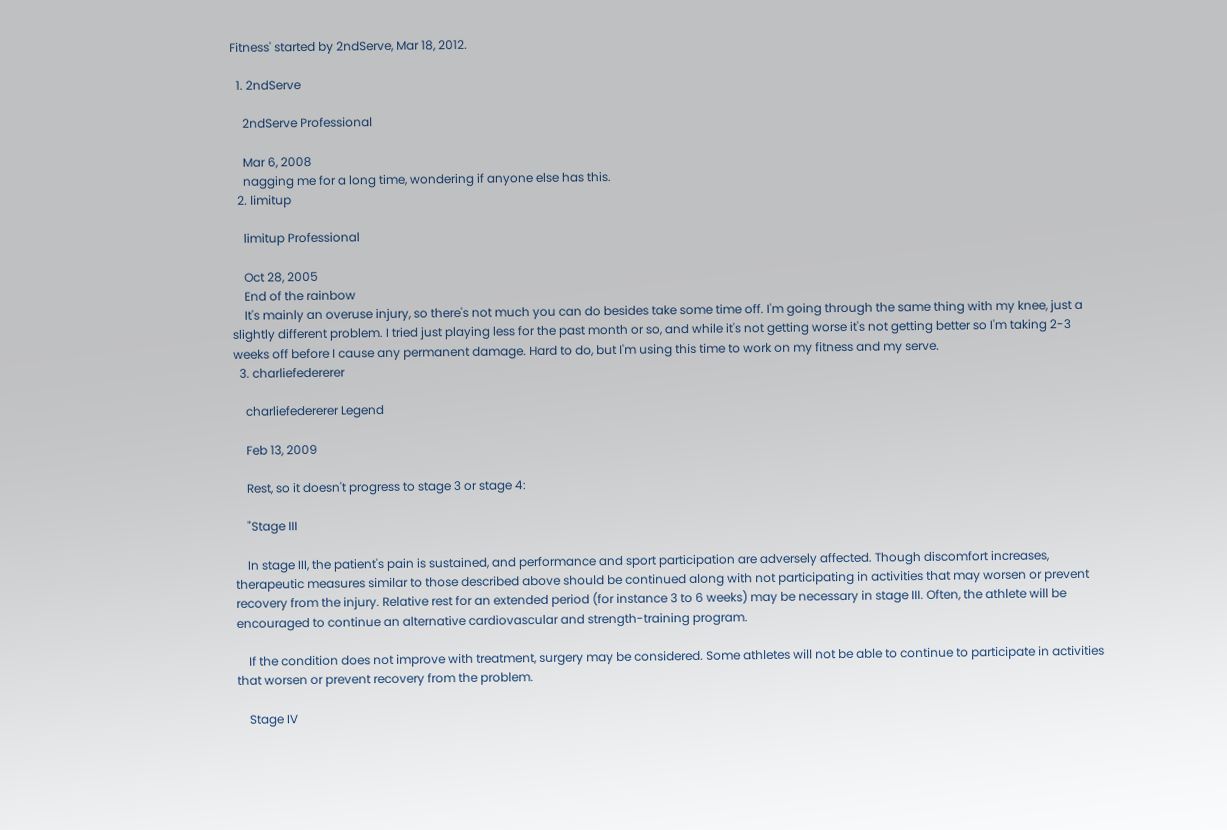Fitness' started by 2ndServe, Mar 18, 2012.

  1. 2ndServe

    2ndServe Professional

    Mar 6, 2008
    nagging me for a long time, wondering if anyone else has this.
  2. limitup

    limitup Professional

    Oct 28, 2005
    End of the rainbow
    It's mainly an overuse injury, so there's not much you can do besides take some time off. I'm going through the same thing with my knee, just a slightly different problem. I tried just playing less for the past month or so, and while it's not getting worse it's not getting better so I'm taking 2-3 weeks off before I cause any permanent damage. Hard to do, but I'm using this time to work on my fitness and my serve.
  3. charliefedererer

    charliefedererer Legend

    Feb 13, 2009

    Rest, so it doesn't progress to stage 3 or stage 4:

    "Stage III

    In stage III, the patient's pain is sustained, and performance and sport participation are adversely affected. Though discomfort increases, therapeutic measures similar to those described above should be continued along with not participating in activities that may worsen or prevent recovery from the injury. Relative rest for an extended period (for instance 3 to 6 weeks) may be necessary in stage III. Often, the athlete will be encouraged to continue an alternative cardiovascular and strength-training program.

    If the condition does not improve with treatment, surgery may be considered. Some athletes will not be able to continue to participate in activities that worsen or prevent recovery from the problem.

    Stage IV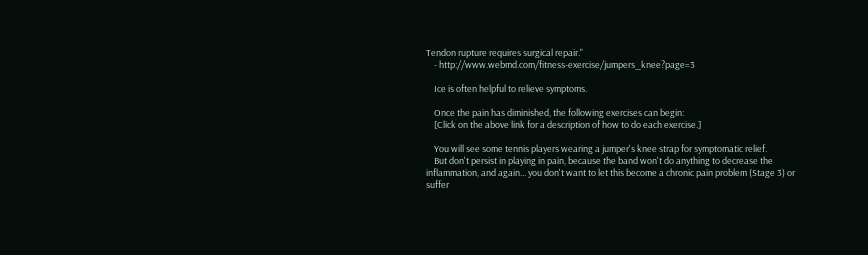Tendon rupture requires surgical repair."
    - http://www.webmd.com/fitness-exercise/jumpers_knee?page=3

    Ice is often helpful to relieve symptoms.

    Once the pain has diminished, the following exercises can begin:
    [Click on the above link for a description of how to do each exercise.]

    You will see some tennis players wearing a jumper's knee strap for symptomatic relief.
    But don't persist in playing in pain, because the band won't do anything to decrease the inflammation, and again... you don't want to let this become a chronic pain problem (Stage 3) or suffer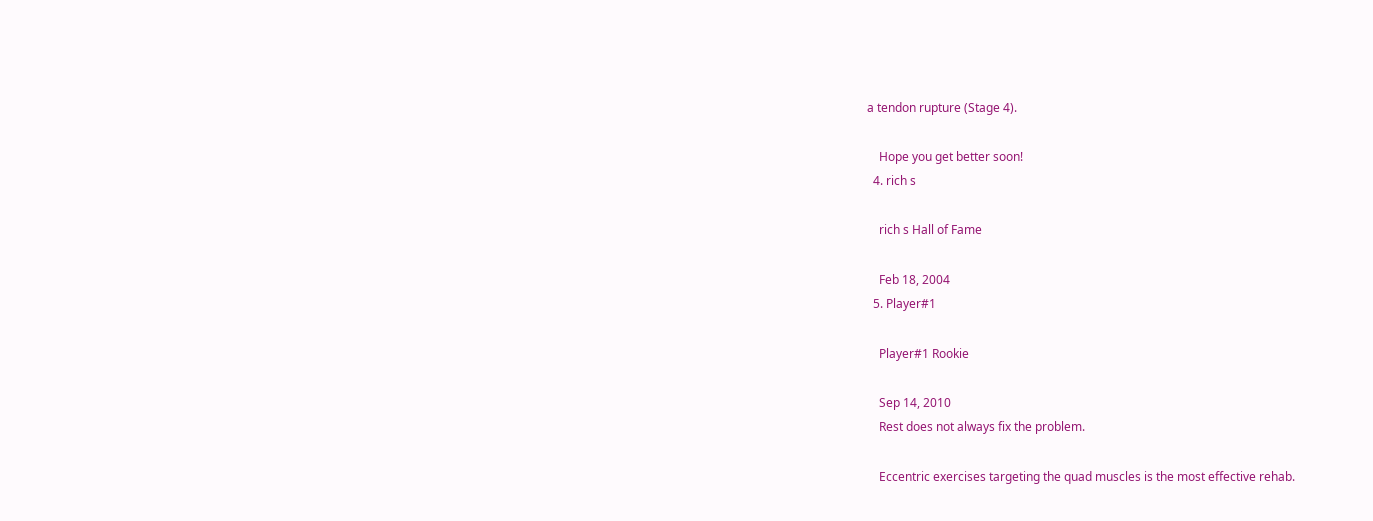a tendon rupture (Stage 4).

    Hope you get better soon!
  4. rich s

    rich s Hall of Fame

    Feb 18, 2004
  5. Player#1

    Player#1 Rookie

    Sep 14, 2010
    Rest does not always fix the problem.

    Eccentric exercises targeting the quad muscles is the most effective rehab.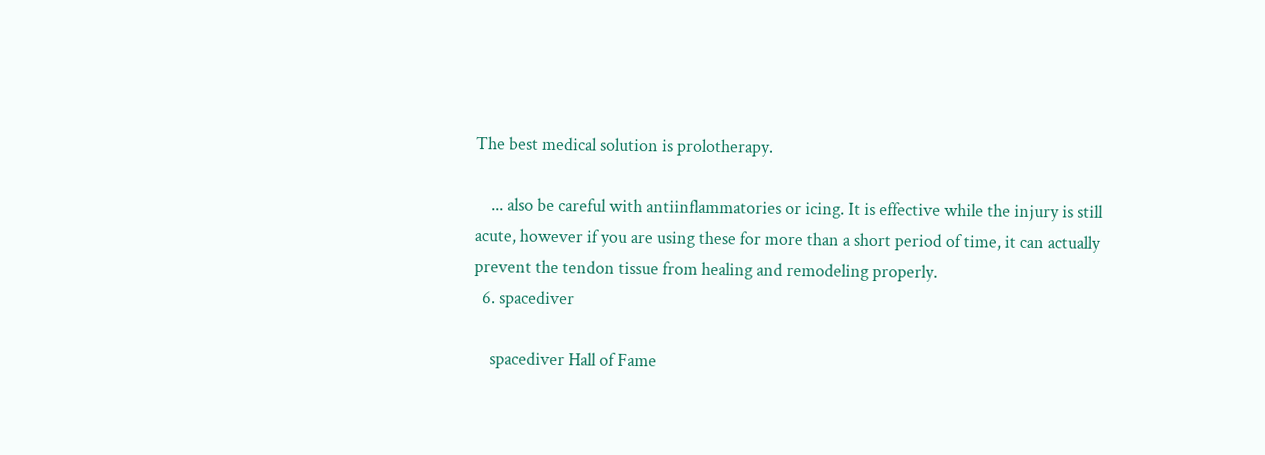The best medical solution is prolotherapy.

    ... also be careful with antiinflammatories or icing. It is effective while the injury is still acute, however if you are using these for more than a short period of time, it can actually prevent the tendon tissue from healing and remodeling properly.
  6. spacediver

    spacediver Hall of Fame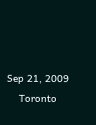Sep 21, 2009
    Toronto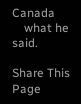Canada
    what he said.

Share This Page